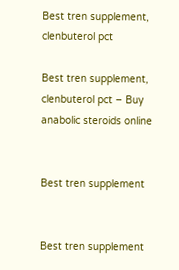Best tren supplement, clenbuterol pct

Best tren supplement, clenbuterol pct – Buy anabolic steroids online


Best tren supplement


Best tren supplement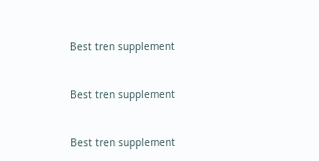Best tren supplement


Best tren supplement


Best tren supplement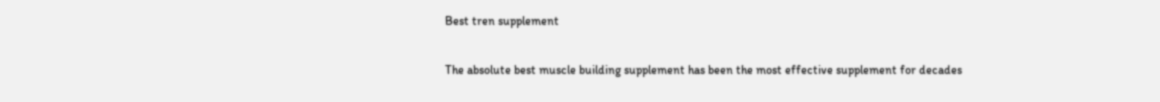Best tren supplement

The absolute best muscle building supplement has been the most effective supplement for decades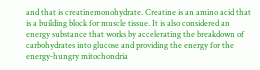and that is creatinemonohydrate. Creatine is an amino acid that is a building block for muscle tissue. It is also considered an energy substance that works by accelerating the breakdown of carbohydrates into glucose and providing the energy for the energy-hungry mitochondria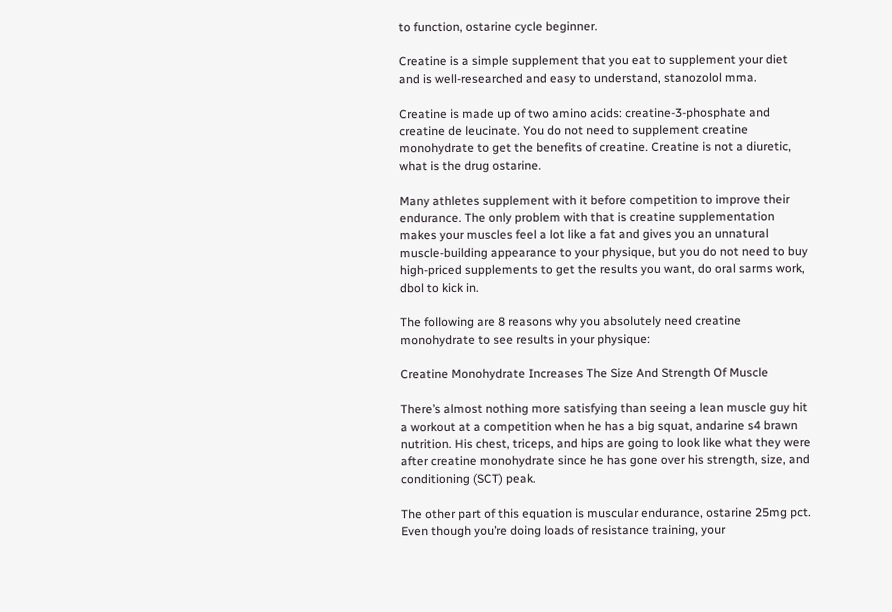to function, ostarine cycle beginner.

Creatine is a simple supplement that you eat to supplement your diet and is well-researched and easy to understand, stanozolol mma.

Creatine is made up of two amino acids: creatine-3-phosphate and creatine de leucinate. You do not need to supplement creatine monohydrate to get the benefits of creatine. Creatine is not a diuretic, what is the drug ostarine.

Many athletes supplement with it before competition to improve their endurance. The only problem with that is creatine supplementation makes your muscles feel a lot like a fat and gives you an unnatural muscle-building appearance to your physique, but you do not need to buy high-priced supplements to get the results you want, do oral sarms work, dbol to kick in.

The following are 8 reasons why you absolutely need creatine monohydrate to see results in your physique:

Creatine Monohydrate Increases The Size And Strength Of Muscle

There’s almost nothing more satisfying than seeing a lean muscle guy hit a workout at a competition when he has a big squat, andarine s4 brawn nutrition. His chest, triceps, and hips are going to look like what they were after creatine monohydrate since he has gone over his strength, size, and conditioning (SCT) peak.

The other part of this equation is muscular endurance, ostarine 25mg pct. Even though you’re doing loads of resistance training, your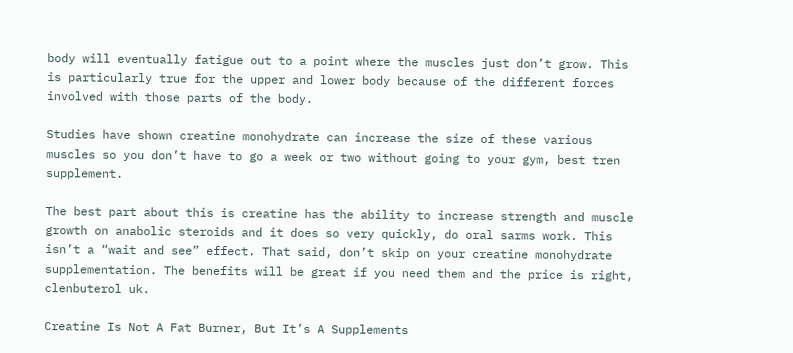body will eventually fatigue out to a point where the muscles just don’t grow. This is particularly true for the upper and lower body because of the different forces involved with those parts of the body.

Studies have shown creatine monohydrate can increase the size of these various muscles so you don’t have to go a week or two without going to your gym, best tren supplement.

The best part about this is creatine has the ability to increase strength and muscle growth on anabolic steroids and it does so very quickly, do oral sarms work. This isn’t a “wait and see” effect. That said, don’t skip on your creatine monohydrate supplementation. The benefits will be great if you need them and the price is right, clenbuterol uk.

Creatine Is Not A Fat Burner, But It’s A Supplements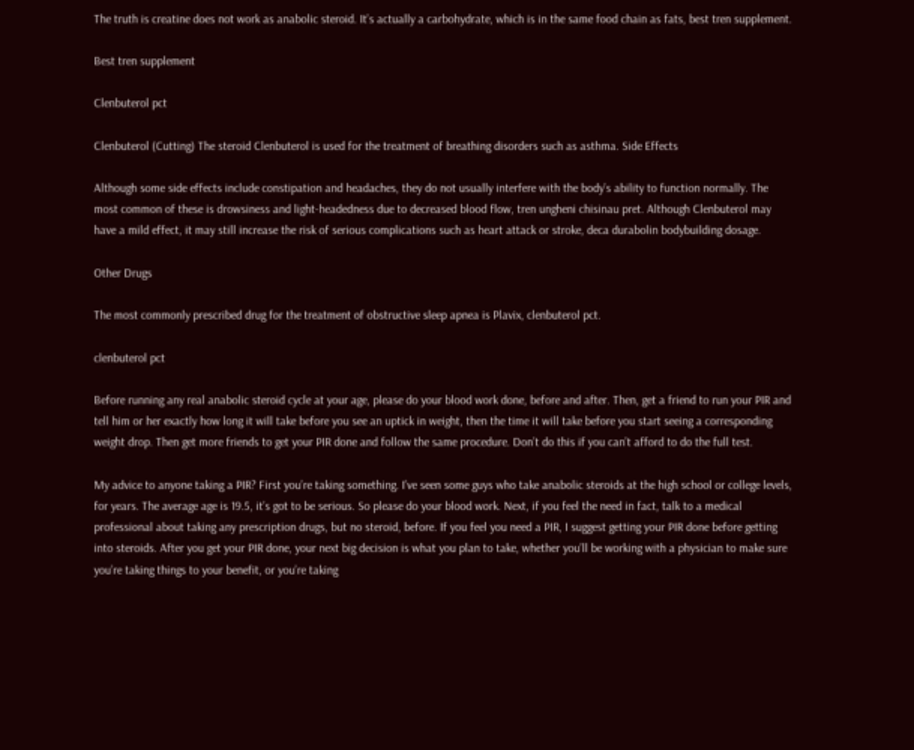The truth is creatine does not work as anabolic steroid. It’s actually a carbohydrate, which is in the same food chain as fats, best tren supplement.

Best tren supplement

Clenbuterol pct

Clenbuterol (Cutting) The steroid Clenbuterol is used for the treatment of breathing disorders such as asthma. Side Effects

Although some side effects include constipation and headaches, they do not usually interfere with the body’s ability to function normally. The most common of these is drowsiness and light-headedness due to decreased blood flow, tren ungheni chisinau pret. Although Clenbuterol may have a mild effect, it may still increase the risk of serious complications such as heart attack or stroke, deca durabolin bodybuilding dosage.

Other Drugs

The most commonly prescribed drug for the treatment of obstructive sleep apnea is Plavix, clenbuterol pct.

clenbuterol pct

Before running any real anabolic steroid cycle at your age, please do your blood work done, before and after. Then, get a friend to run your PIR and tell him or her exactly how long it will take before you see an uptick in weight, then the time it will take before you start seeing a corresponding weight drop. Then get more friends to get your PIR done and follow the same procedure. Don’t do this if you can’t afford to do the full test.

My advice to anyone taking a PIR? First you’re taking something. I’ve seen some guys who take anabolic steroids at the high school or college levels, for years. The average age is 19.5, it’s got to be serious. So please do your blood work. Next, if you feel the need in fact, talk to a medical professional about taking any prescription drugs, but no steroid, before. If you feel you need a PIR, I suggest getting your PIR done before getting into steroids. After you get your PIR done, your next big decision is what you plan to take, whether you’ll be working with a physician to make sure you’re taking things to your benefit, or you’re taking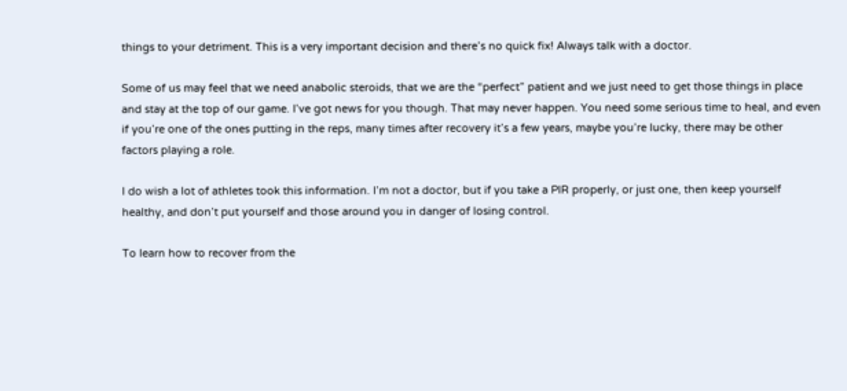things to your detriment. This is a very important decision and there’s no quick fix! Always talk with a doctor.

Some of us may feel that we need anabolic steroids, that we are the “perfect” patient and we just need to get those things in place and stay at the top of our game. I’ve got news for you though. That may never happen. You need some serious time to heal, and even if you’re one of the ones putting in the reps, many times after recovery it’s a few years, maybe you’re lucky, there may be other factors playing a role.

I do wish a lot of athletes took this information. I’m not a doctor, but if you take a PIR properly, or just one, then keep yourself healthy, and don’t put yourself and those around you in danger of losing control.

To learn how to recover from the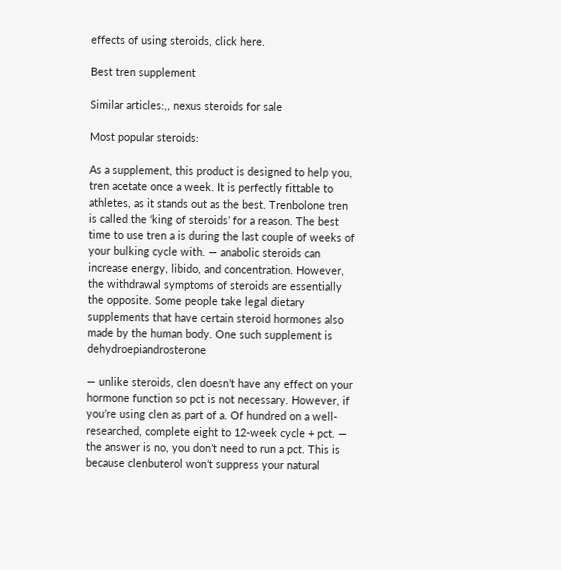effects of using steroids, click here.

Best tren supplement

Similar articles:,, nexus steroids for sale

Most popular steroids:

As a supplement, this product is designed to help you, tren acetate once a week. It is perfectly fittable to athletes, as it stands out as the best. Trenbolone tren is called the ‘king of steroids’ for a reason. The best time to use tren a is during the last couple of weeks of your bulking cycle with. — anabolic steroids can increase energy, libido, and concentration. However, the withdrawal symptoms of steroids are essentially the opposite. Some people take legal dietary supplements that have certain steroid hormones also made by the human body. One such supplement is dehydroepiandrosterone

— unlike steroids, clen doesn’t have any effect on your hormone function so pct is not necessary. However, if you’re using clen as part of a. Of hundred on a well-researched, complete eight to 12-week cycle + pct. — the answer is no, you don’t need to run a pct. This is because clenbuterol won’t suppress your natural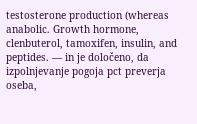testosterone production (whereas anabolic. Growth hormone, clenbuterol, tamoxifen, insulin, and peptides. — in je določeno, da izpolnjevanje pogoja pct preverja oseba,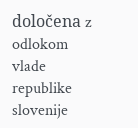določena z odlokom vlade republike slovenije